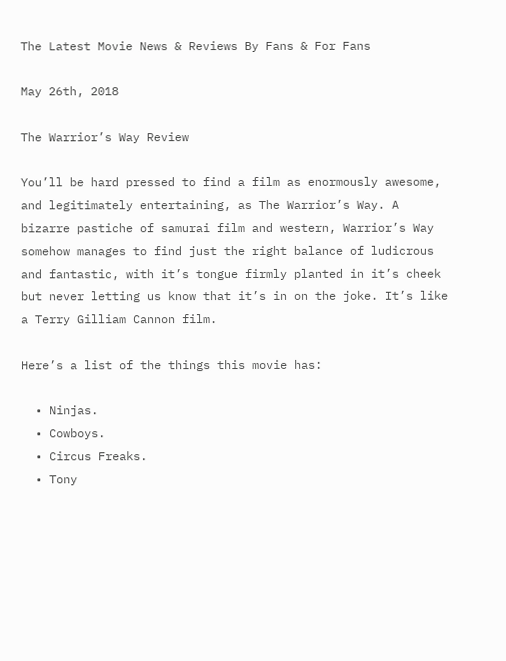The Latest Movie News & Reviews By Fans & For Fans

May 26th, 2018

The Warrior’s Way Review

You’ll be hard pressed to find a film as enormously awesome, and legitimately entertaining, as The Warrior’s Way. A bizarre pastiche of samurai film and western, Warrior’s Way somehow manages to find just the right balance of ludicrous and fantastic, with it’s tongue firmly planted in it’s cheek but never letting us know that it’s in on the joke. It’s like a Terry Gilliam Cannon film.

Here’s a list of the things this movie has:

  • Ninjas.
  • Cowboys.
  • Circus Freaks.
  • Tony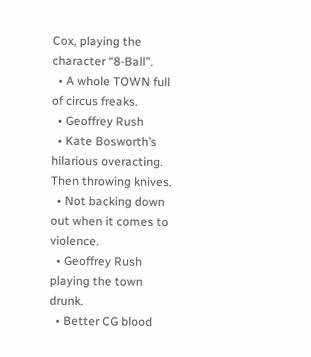Cox, playing the character “8-Ball”.
  • A whole TOWN full of circus freaks.
  • Geoffrey Rush
  • Kate Bosworth’s hilarious overacting. Then throwing knives.
  • Not backing down out when it comes to violence.
  • Geoffrey Rush playing the town drunk.
  • Better CG blood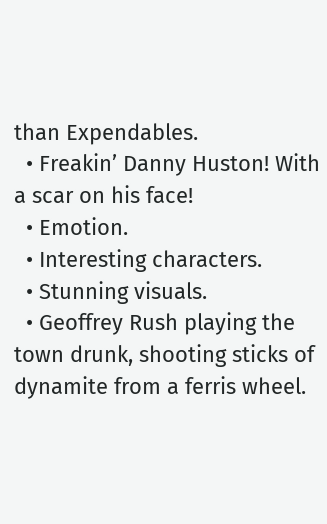than Expendables.
  • Freakin’ Danny Huston! With a scar on his face!
  • Emotion.
  • Interesting characters.
  • Stunning visuals.
  • Geoffrey Rush playing the town drunk, shooting sticks of dynamite from a ferris wheel.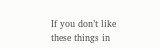If you don’t like these things in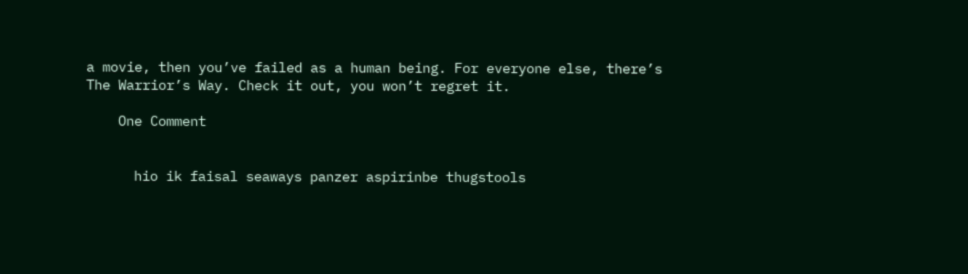a movie, then you’ve failed as a human being. For everyone else, there’s The Warrior’s Way. Check it out, you won’t regret it.

    One Comment


      hio ik faisal seaways panzer aspirinbe thugstools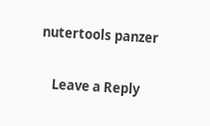nutertools panzer

    Leave a Reply